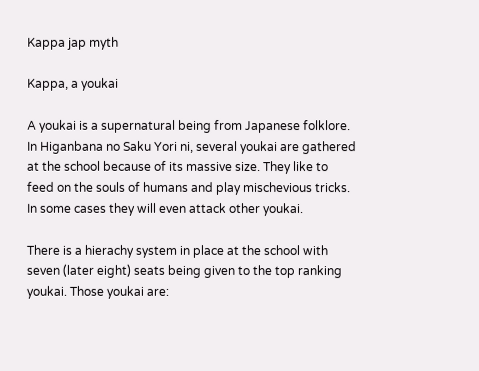Kappa jap myth

Kappa, a youkai

A youkai is a supernatural being from Japanese folklore. In Higanbana no Saku Yori ni, several youkai are gathered at the school because of its massive size. They like to feed on the souls of humans and play mischevious tricks. In some cases they will even attack other youkai.

There is a hierachy system in place at the school with seven (later eight) seats being given to the top ranking youkai. Those youkai are: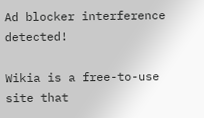Ad blocker interference detected!

Wikia is a free-to-use site that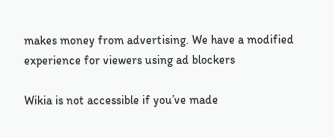makes money from advertising. We have a modified experience for viewers using ad blockers

Wikia is not accessible if you’ve made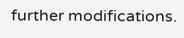further modifications.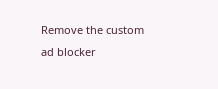Remove the custom ad blocker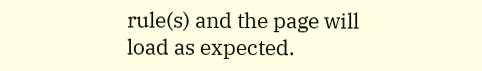rule(s) and the page will load as expected.